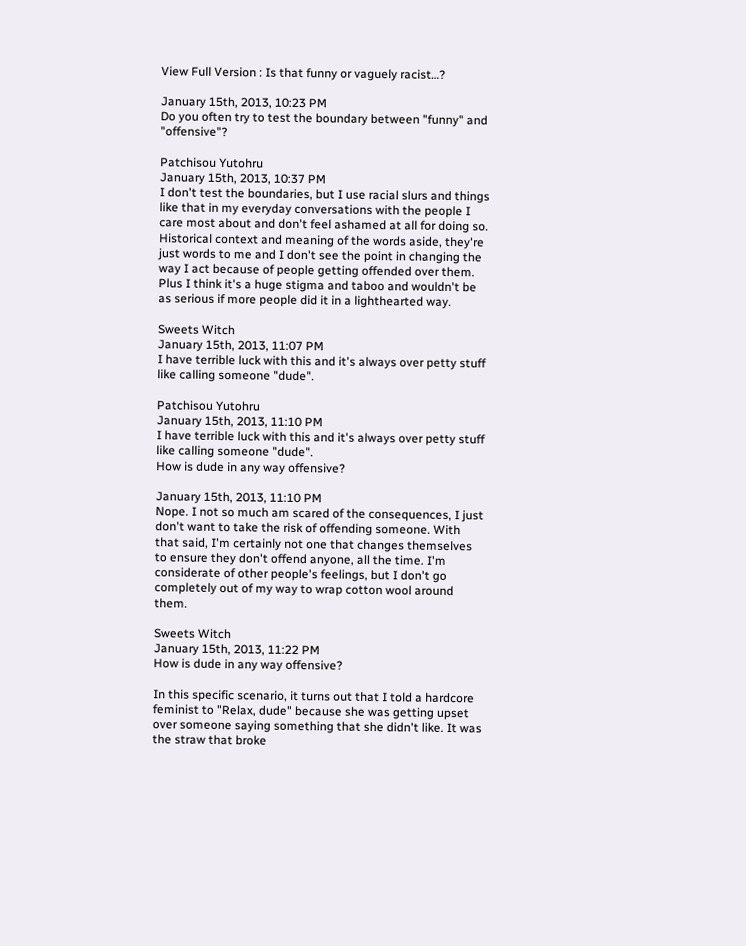View Full Version : Is that funny or vaguely racist…?

January 15th, 2013, 10:23 PM
Do you often try to test the boundary between "funny" and "offensive"?

Patchisou Yutohru
January 15th, 2013, 10:37 PM
I don't test the boundaries, but I use racial slurs and things like that in my everyday conversations with the people I care most about and don't feel ashamed at all for doing so. Historical context and meaning of the words aside, they're just words to me and I don't see the point in changing the way I act because of people getting offended over them. Plus I think it's a huge stigma and taboo and wouldn't be as serious if more people did it in a lighthearted way.

Sweets Witch
January 15th, 2013, 11:07 PM
I have terrible luck with this and it's always over petty stuff like calling someone "dude".

Patchisou Yutohru
January 15th, 2013, 11:10 PM
I have terrible luck with this and it's always over petty stuff like calling someone "dude".
How is dude in any way offensive?

January 15th, 2013, 11:10 PM
Nope. I not so much am scared of the consequences, I just don't want to take the risk of offending someone. With that said, I'm certainly not one that changes themselves to ensure they don't offend anyone, all the time. I'm considerate of other people's feelings, but I don't go completely out of my way to wrap cotton wool around them.

Sweets Witch
January 15th, 2013, 11:22 PM
How is dude in any way offensive?

In this specific scenario, it turns out that I told a hardcore feminist to "Relax, dude" because she was getting upset over someone saying something that she didn't like. It was the straw that broke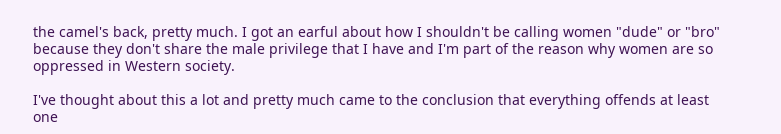the camel's back, pretty much. I got an earful about how I shouldn't be calling women "dude" or "bro" because they don't share the male privilege that I have and I'm part of the reason why women are so oppressed in Western society.

I've thought about this a lot and pretty much came to the conclusion that everything offends at least one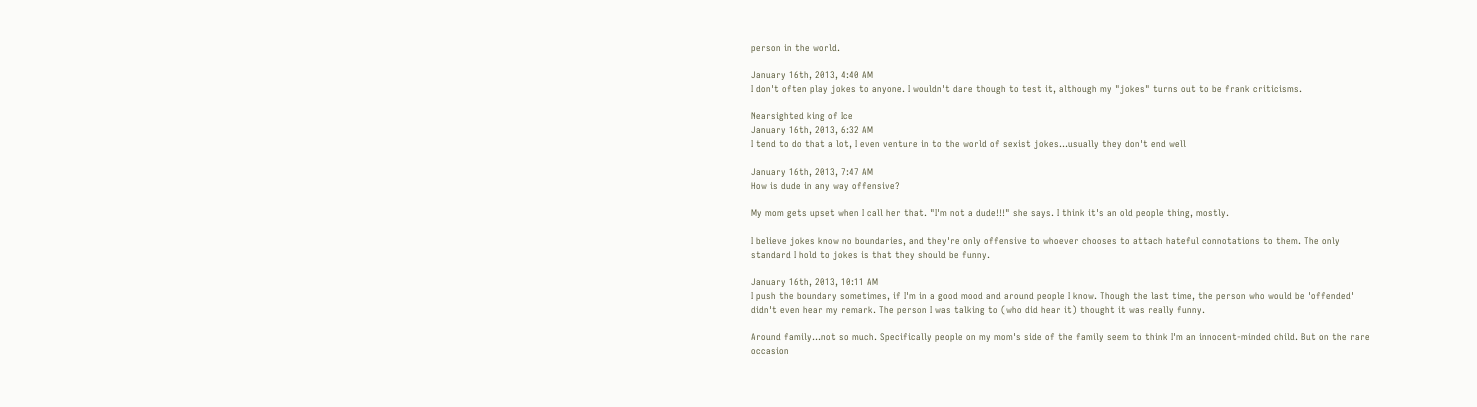person in the world.

January 16th, 2013, 4:40 AM
I don't often play jokes to anyone. I wouldn't dare though to test it, although my "jokes" turns out to be frank criticisms.

Nearsighted king of Ice
January 16th, 2013, 6:32 AM
I tend to do that a lot, I even venture in to the world of sexist jokes...usually they don't end well

January 16th, 2013, 7:47 AM
How is dude in any way offensive?

My mom gets upset when I call her that. "I'm not a dude!!!" she says. I think it's an old people thing, mostly.

I believe jokes know no boundaries, and they're only offensive to whoever chooses to attach hateful connotations to them. The only standard I hold to jokes is that they should be funny.

January 16th, 2013, 10:11 AM
I push the boundary sometimes, if I'm in a good mood and around people I know. Though the last time, the person who would be 'offended' didn't even hear my remark. The person I was talking to (who did hear it) thought it was really funny.

Around family...not so much. Specifically people on my mom's side of the family seem to think I'm an innocent-minded child. But on the rare occasion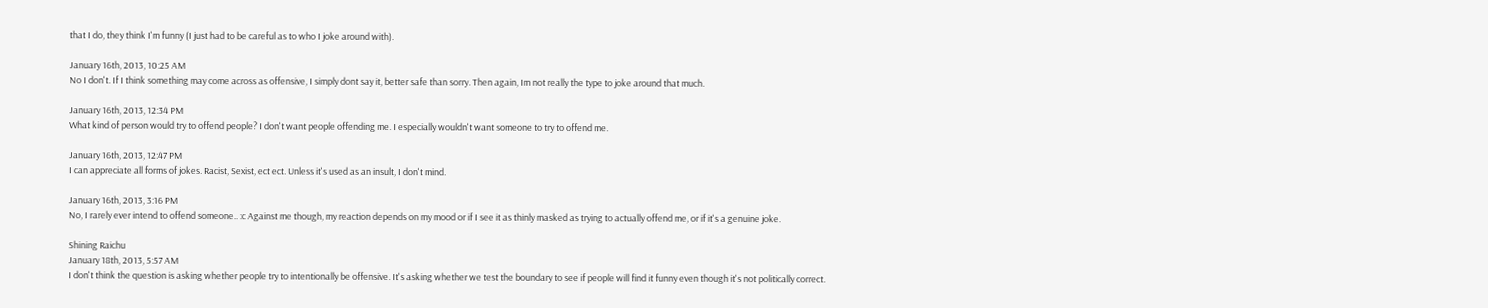that I do, they think I'm funny (I just had to be careful as to who I joke around with).

January 16th, 2013, 10:25 AM
No I don't. If I think something may come across as offensive, I simply dont say it, better safe than sorry. Then again, Im not really the type to joke around that much.

January 16th, 2013, 12:34 PM
What kind of person would try to offend people? I don't want people offending me. I especially wouldn't want someone to try to offend me.

January 16th, 2013, 12:47 PM
I can appreciate all forms of jokes. Racist, Sexist, ect ect. Unless it's used as an insult, I don't mind.

January 16th, 2013, 3:16 PM
No, I rarely ever intend to offend someone.. :c Against me though, my reaction depends on my mood or if I see it as thinly masked as trying to actually offend me, or if it's a genuine joke.

Shining Raichu
January 18th, 2013, 5:57 AM
I don't think the question is asking whether people try to intentionally be offensive. It's asking whether we test the boundary to see if people will find it funny even though it's not politically correct.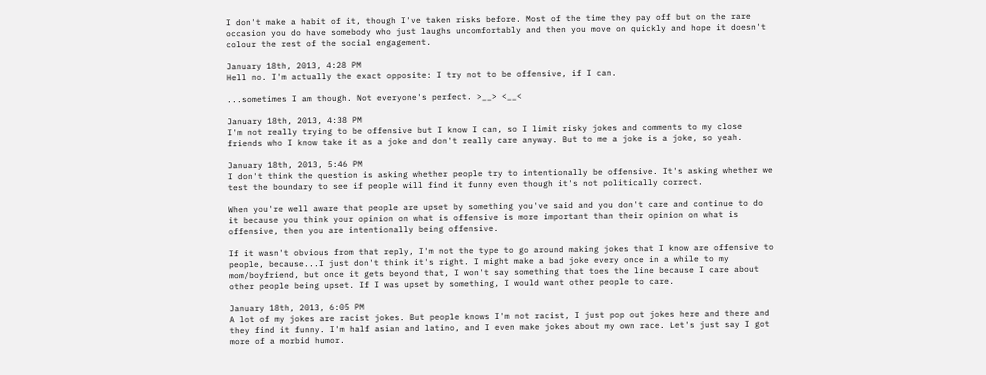I don't make a habit of it, though I've taken risks before. Most of the time they pay off but on the rare occasion you do have somebody who just laughs uncomfortably and then you move on quickly and hope it doesn't colour the rest of the social engagement.

January 18th, 2013, 4:28 PM
Hell no. I'm actually the exact opposite: I try not to be offensive, if I can.

...sometimes I am though. Not everyone's perfect. >__> <__<

January 18th, 2013, 4:38 PM
I'm not really trying to be offensive but I know I can, so I limit risky jokes and comments to my close friends who I know take it as a joke and don't really care anyway. But to me a joke is a joke, so yeah.

January 18th, 2013, 5:46 PM
I don't think the question is asking whether people try to intentionally be offensive. It's asking whether we test the boundary to see if people will find it funny even though it's not politically correct.

When you're well aware that people are upset by something you've said and you don't care and continue to do it because you think your opinion on what is offensive is more important than their opinion on what is offensive, then you are intentionally being offensive.

If it wasn't obvious from that reply, I'm not the type to go around making jokes that I know are offensive to people, because...I just don't think it's right. I might make a bad joke every once in a while to my mom/boyfriend, but once it gets beyond that, I won't say something that toes the line because I care about other people being upset. If I was upset by something, I would want other people to care.

January 18th, 2013, 6:05 PM
A lot of my jokes are racist jokes. But people knows I'm not racist, I just pop out jokes here and there and they find it funny. I'm half asian and latino, and I even make jokes about my own race. Let's just say I got more of a morbid humor.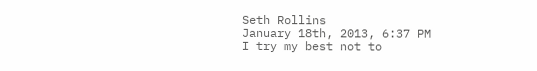Seth Rollins
January 18th, 2013, 6:37 PM
I try my best not to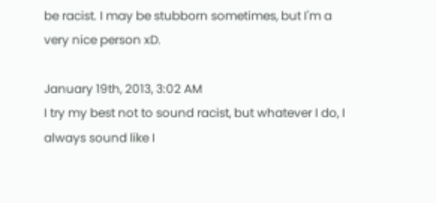be racist. I may be stubborn sometimes, but I'm a very nice person xD.

January 19th, 2013, 3:02 AM
I try my best not to sound racist, but whatever I do, I always sound like I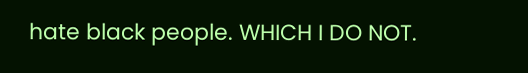hate black people. WHICH I DO NOT.